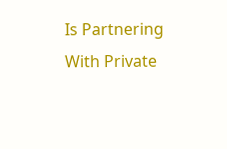Is Partnering With Private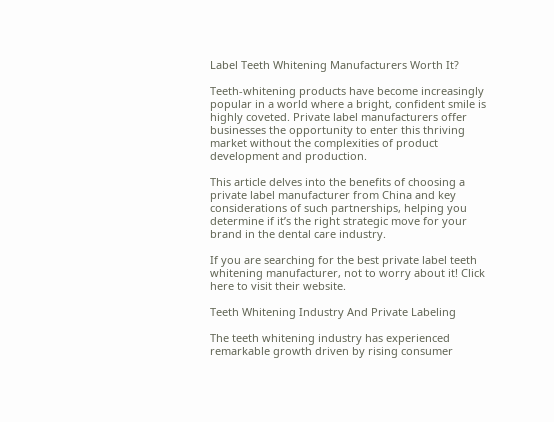Label Teeth Whitening Manufacturers Worth It?

Teeth-whitening products have become increasingly popular in a world where a bright, confident smile is highly coveted. Private label manufacturers offer businesses the opportunity to enter this thriving market without the complexities of product development and production.

This article delves into the benefits of choosing a private label manufacturer from China and key considerations of such partnerships, helping you determine if it’s the right strategic move for your brand in the dental care industry.

If you are searching for the best private label teeth whitening manufacturer, not to worry about it! Click here to visit their website.

Teeth Whitening Industry And Private Labeling

The teeth whitening industry has experienced remarkable growth driven by rising consumer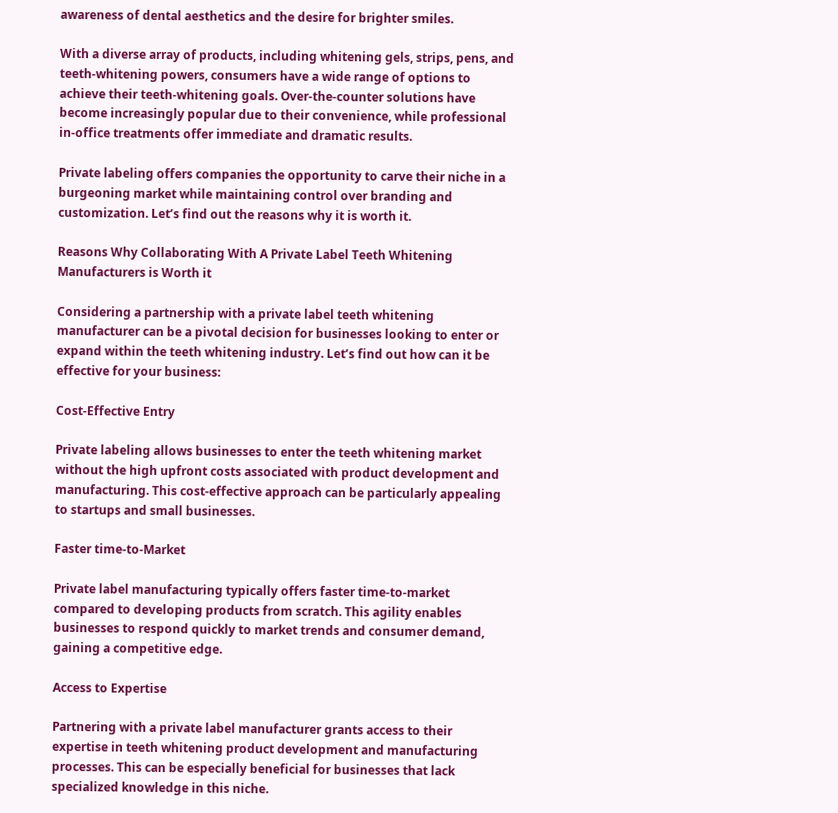awareness of dental aesthetics and the desire for brighter smiles.

With a diverse array of products, including whitening gels, strips, pens, and teeth-whitening powers, consumers have a wide range of options to achieve their teeth-whitening goals. Over-the-counter solutions have become increasingly popular due to their convenience, while professional in-office treatments offer immediate and dramatic results.

Private labeling offers companies the opportunity to carve their niche in a burgeoning market while maintaining control over branding and customization. Let’s find out the reasons why it is worth it.

Reasons Why Collaborating With A Private Label Teeth Whitening Manufacturers is Worth it

Considering a partnership with a private label teeth whitening manufacturer can be a pivotal decision for businesses looking to enter or expand within the teeth whitening industry. Let’s find out how can it be effective for your business:

Cost-Effective Entry

Private labeling allows businesses to enter the teeth whitening market without the high upfront costs associated with product development and manufacturing. This cost-effective approach can be particularly appealing to startups and small businesses.

Faster time-to-Market

Private label manufacturing typically offers faster time-to-market compared to developing products from scratch. This agility enables businesses to respond quickly to market trends and consumer demand, gaining a competitive edge.

Access to Expertise

Partnering with a private label manufacturer grants access to their expertise in teeth whitening product development and manufacturing processes. This can be especially beneficial for businesses that lack specialized knowledge in this niche.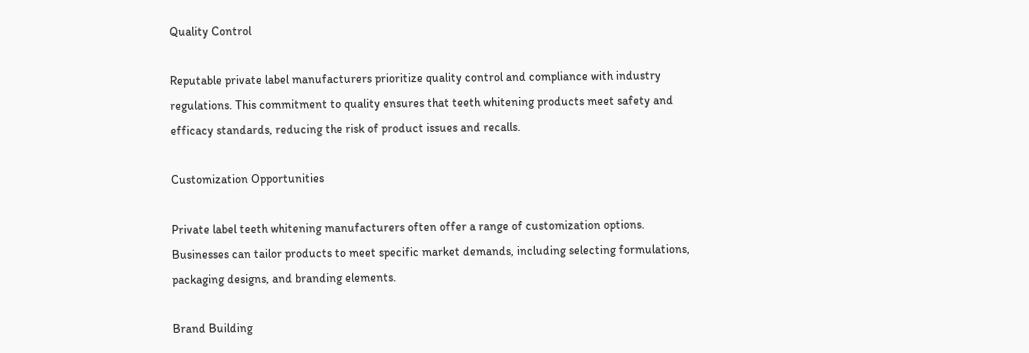Quality Control

Reputable private label manufacturers prioritize quality control and compliance with industry regulations. This commitment to quality ensures that teeth whitening products meet safety and efficacy standards, reducing the risk of product issues and recalls.

Customization Opportunities

Private label teeth whitening manufacturers often offer a range of customization options. Businesses can tailor products to meet specific market demands, including selecting formulations, packaging designs, and branding elements.

Brand Building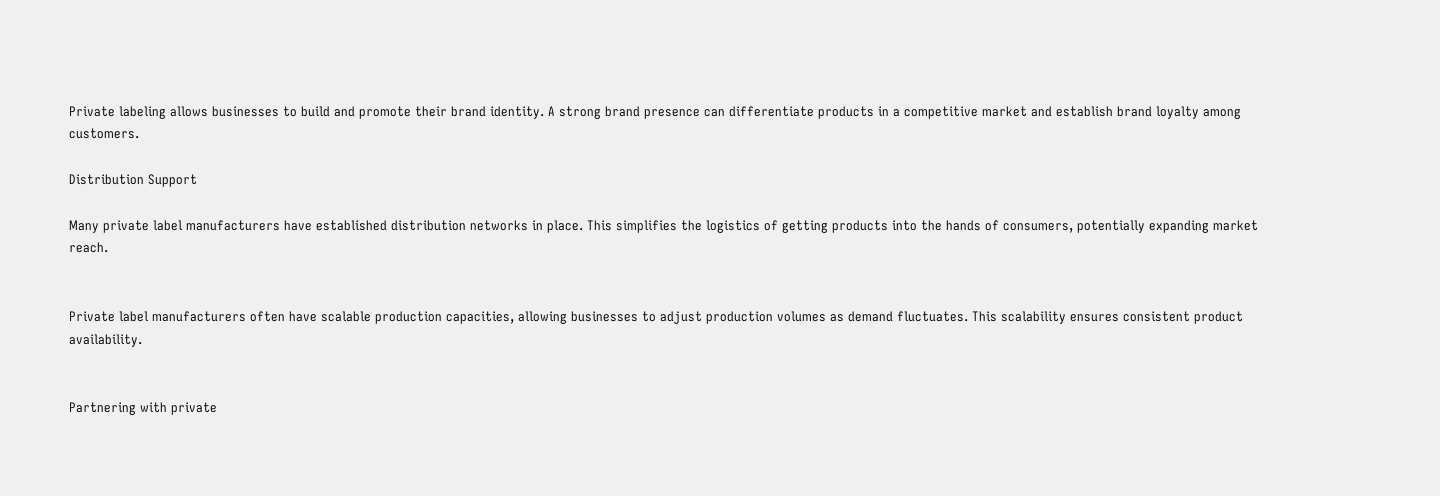Private labeling allows businesses to build and promote their brand identity. A strong brand presence can differentiate products in a competitive market and establish brand loyalty among customers.

Distribution Support

Many private label manufacturers have established distribution networks in place. This simplifies the logistics of getting products into the hands of consumers, potentially expanding market reach.


Private label manufacturers often have scalable production capacities, allowing businesses to adjust production volumes as demand fluctuates. This scalability ensures consistent product availability.


Partnering with private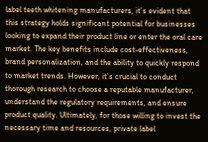label teeth whitening manufacturers, it’s evident that this strategy holds significant potential for businesses looking to expand their product line or enter the oral care market. The key benefits include cost-effectiveness, brand personalization, and the ability to quickly respond to market trends. However, it’s crucial to conduct thorough research to choose a reputable manufacturer, understand the regulatory requirements, and ensure product quality. Ultimately, for those willing to invest the necessary time and resources, private label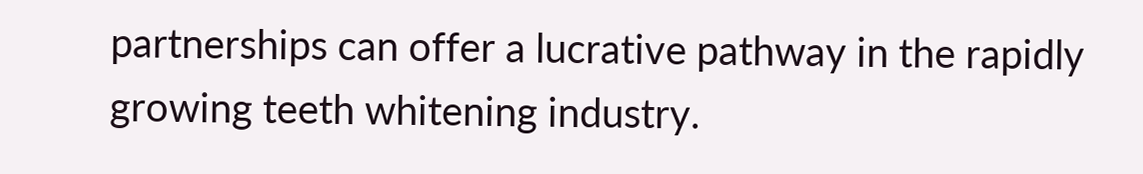partnerships can offer a lucrative pathway in the rapidly growing teeth whitening industry.